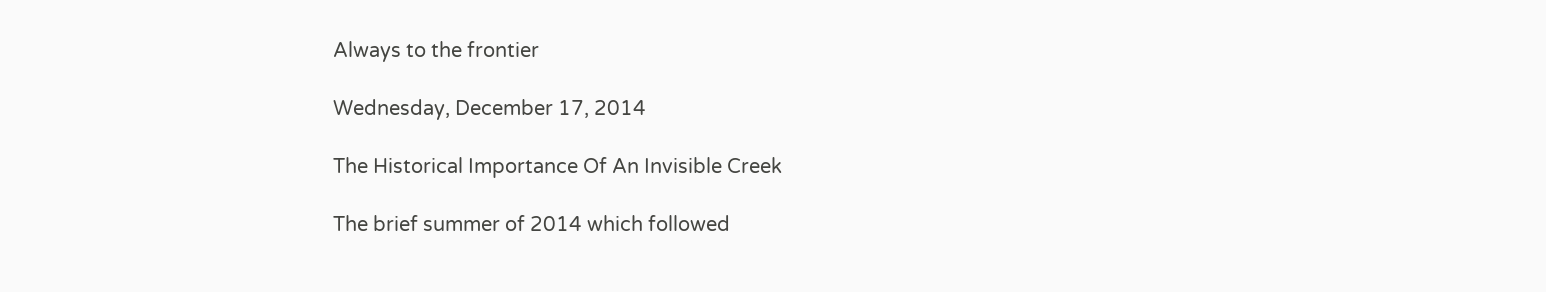Always to the frontier

Wednesday, December 17, 2014

The Historical Importance Of An Invisible Creek

The brief summer of 2014 which followed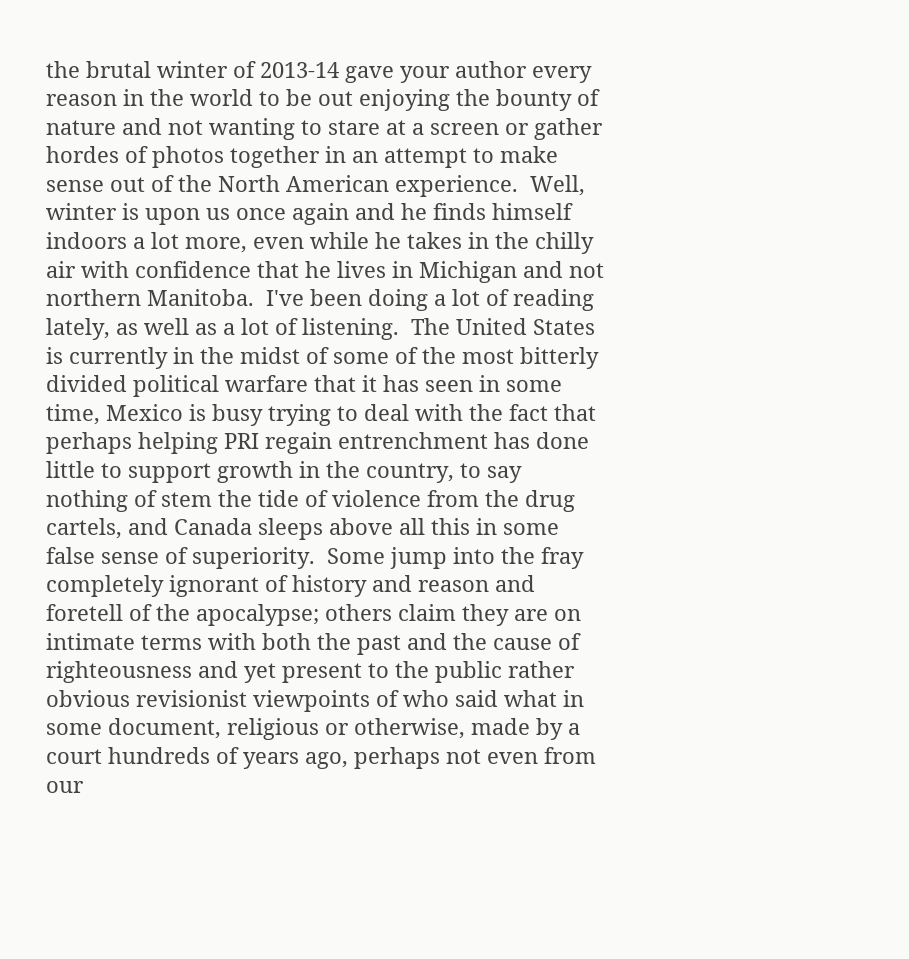the brutal winter of 2013-14 gave your author every reason in the world to be out enjoying the bounty of nature and not wanting to stare at a screen or gather hordes of photos together in an attempt to make sense out of the North American experience.  Well, winter is upon us once again and he finds himself indoors a lot more, even while he takes in the chilly air with confidence that he lives in Michigan and not northern Manitoba.  I've been doing a lot of reading lately, as well as a lot of listening.  The United States is currently in the midst of some of the most bitterly divided political warfare that it has seen in some time, Mexico is busy trying to deal with the fact that perhaps helping PRI regain entrenchment has done little to support growth in the country, to say nothing of stem the tide of violence from the drug cartels, and Canada sleeps above all this in some false sense of superiority.  Some jump into the fray completely ignorant of history and reason and foretell of the apocalypse; others claim they are on intimate terms with both the past and the cause of righteousness and yet present to the public rather obvious revisionist viewpoints of who said what in some document, religious or otherwise, made by a court hundreds of years ago, perhaps not even from our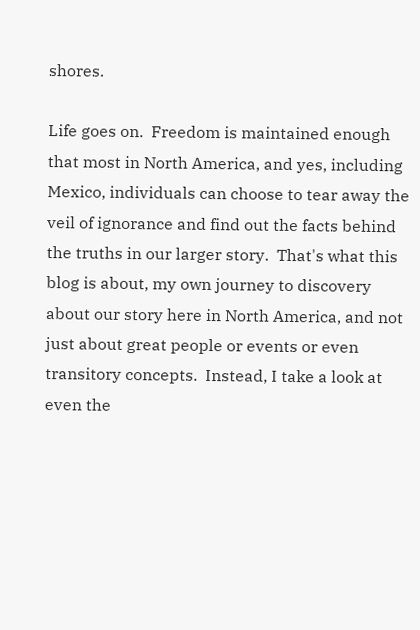shores.

Life goes on.  Freedom is maintained enough that most in North America, and yes, including Mexico, individuals can choose to tear away the veil of ignorance and find out the facts behind the truths in our larger story.  That's what this blog is about, my own journey to discovery about our story here in North America, and not just about great people or events or even transitory concepts.  Instead, I take a look at even the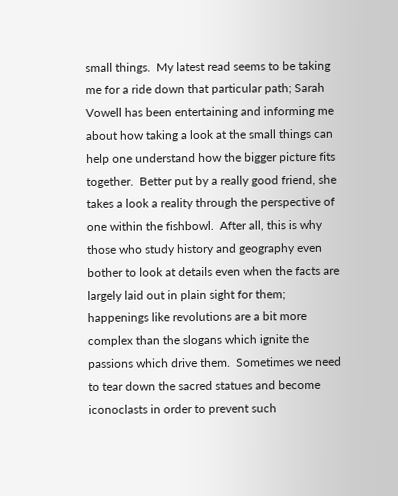small things.  My latest read seems to be taking me for a ride down that particular path; Sarah Vowell has been entertaining and informing me about how taking a look at the small things can help one understand how the bigger picture fits together.  Better put by a really good friend, she takes a look a reality through the perspective of one within the fishbowl.  After all, this is why those who study history and geography even bother to look at details even when the facts are largely laid out in plain sight for them; happenings like revolutions are a bit more complex than the slogans which ignite the passions which drive them.  Sometimes we need to tear down the sacred statues and become iconoclasts in order to prevent such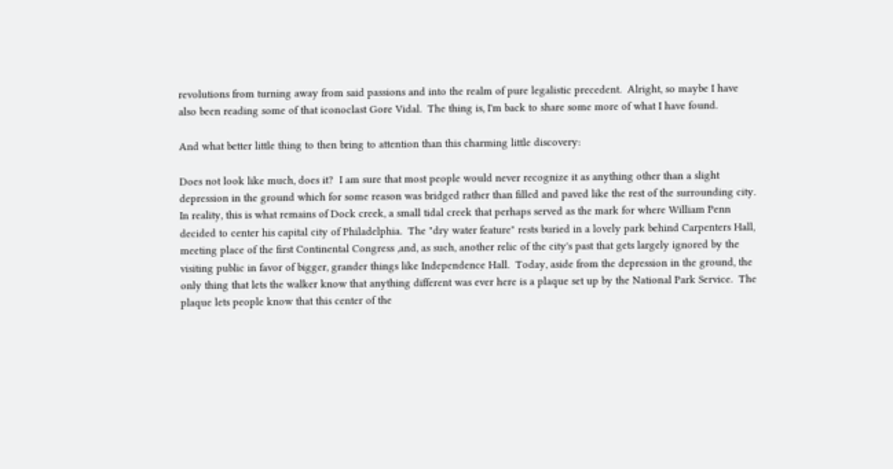revolutions from turning away from said passions and into the realm of pure legalistic precedent.  Alright, so maybe I have also been reading some of that iconoclast Gore Vidal.  The thing is, I'm back to share some more of what I have found.

And what better little thing to then bring to attention than this charming little discovery:

Does not look like much, does it?  I am sure that most people would never recognize it as anything other than a slight depression in the ground which for some reason was bridged rather than filled and paved like the rest of the surrounding city.  In reality, this is what remains of Dock creek, a small tidal creek that perhaps served as the mark for where William Penn decided to center his capital city of Philadelphia.  The "dry water feature" rests buried in a lovely park behind Carpenters Hall, meeting place of the first Continental Congress ,and, as such, another relic of the city's past that gets largely ignored by the visiting public in favor of bigger, grander things like Independence Hall.  Today, aside from the depression in the ground, the only thing that lets the walker know that anything different was ever here is a plaque set up by the National Park Service.  The plaque lets people know that this center of the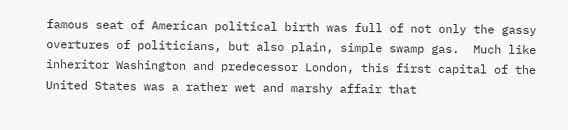famous seat of American political birth was full of not only the gassy overtures of politicians, but also plain, simple swamp gas.  Much like inheritor Washington and predecessor London, this first capital of the United States was a rather wet and marshy affair that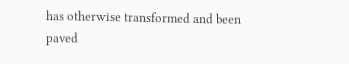has otherwise transformed and been paved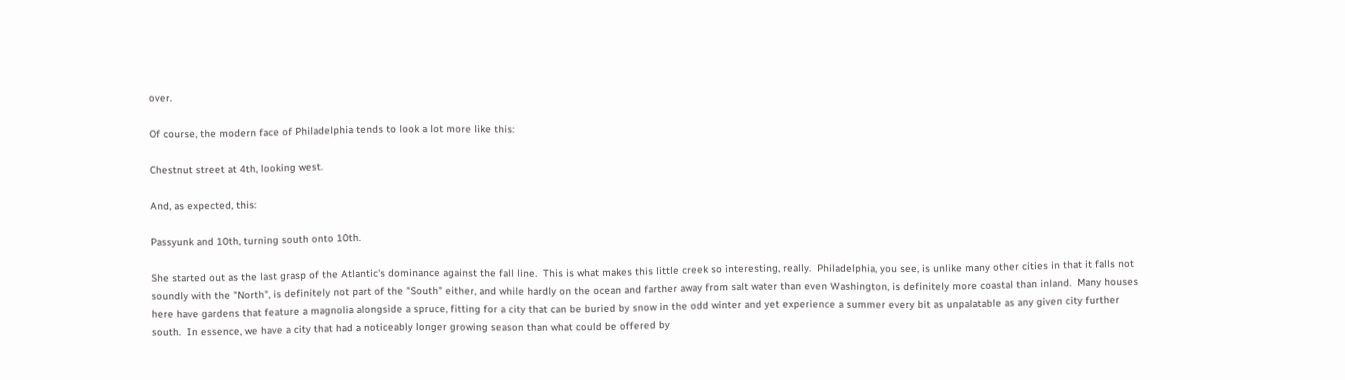over.

Of course, the modern face of Philadelphia tends to look a lot more like this:

Chestnut street at 4th, looking west.

And, as expected, this:

Passyunk and 10th, turning south onto 10th.

She started out as the last grasp of the Atlantic's dominance against the fall line.  This is what makes this little creek so interesting, really.  Philadelphia, you see, is unlike many other cities in that it falls not soundly with the "North", is definitely not part of the "South" either, and while hardly on the ocean and farther away from salt water than even Washington, is definitely more coastal than inland.  Many houses here have gardens that feature a magnolia alongside a spruce, fitting for a city that can be buried by snow in the odd winter and yet experience a summer every bit as unpalatable as any given city further south.  In essence, we have a city that had a noticeably longer growing season than what could be offered by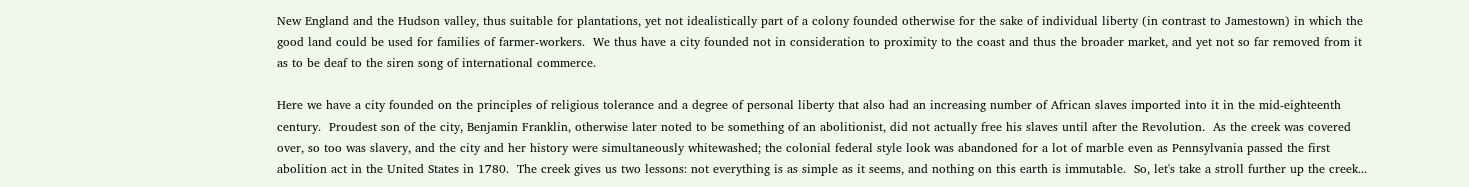New England and the Hudson valley, thus suitable for plantations, yet not idealistically part of a colony founded otherwise for the sake of individual liberty (in contrast to Jamestown) in which the good land could be used for families of farmer-workers.  We thus have a city founded not in consideration to proximity to the coast and thus the broader market, and yet not so far removed from it as to be deaf to the siren song of international commerce.

Here we have a city founded on the principles of religious tolerance and a degree of personal liberty that also had an increasing number of African slaves imported into it in the mid-eighteenth century.  Proudest son of the city, Benjamin Franklin, otherwise later noted to be something of an abolitionist, did not actually free his slaves until after the Revolution.  As the creek was covered over, so too was slavery, and the city and her history were simultaneously whitewashed; the colonial federal style look was abandoned for a lot of marble even as Pennsylvania passed the first abolition act in the United States in 1780.  The creek gives us two lessons: not everything is as simple as it seems, and nothing on this earth is immutable.  So, let's take a stroll further up the creek...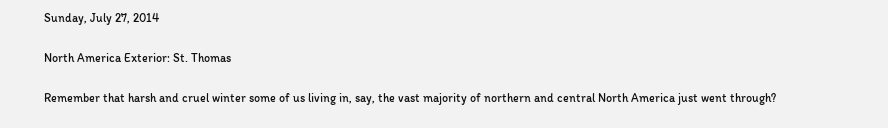Sunday, July 27, 2014

North America Exterior: St. Thomas

Remember that harsh and cruel winter some of us living in, say, the vast majority of northern and central North America just went through?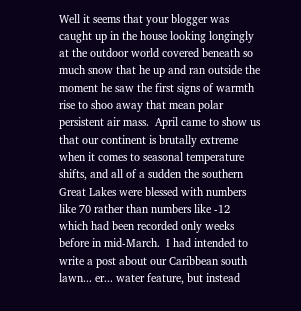Well it seems that your blogger was caught up in the house looking longingly at the outdoor world covered beneath so much snow that he up and ran outside the moment he saw the first signs of warmth rise to shoo away that mean polar persistent air mass.  April came to show us that our continent is brutally extreme when it comes to seasonal temperature shifts, and all of a sudden the southern Great Lakes were blessed with numbers like 70 rather than numbers like -12 which had been recorded only weeks before in mid-March.  I had intended to write a post about our Caribbean south lawn... er... water feature, but instead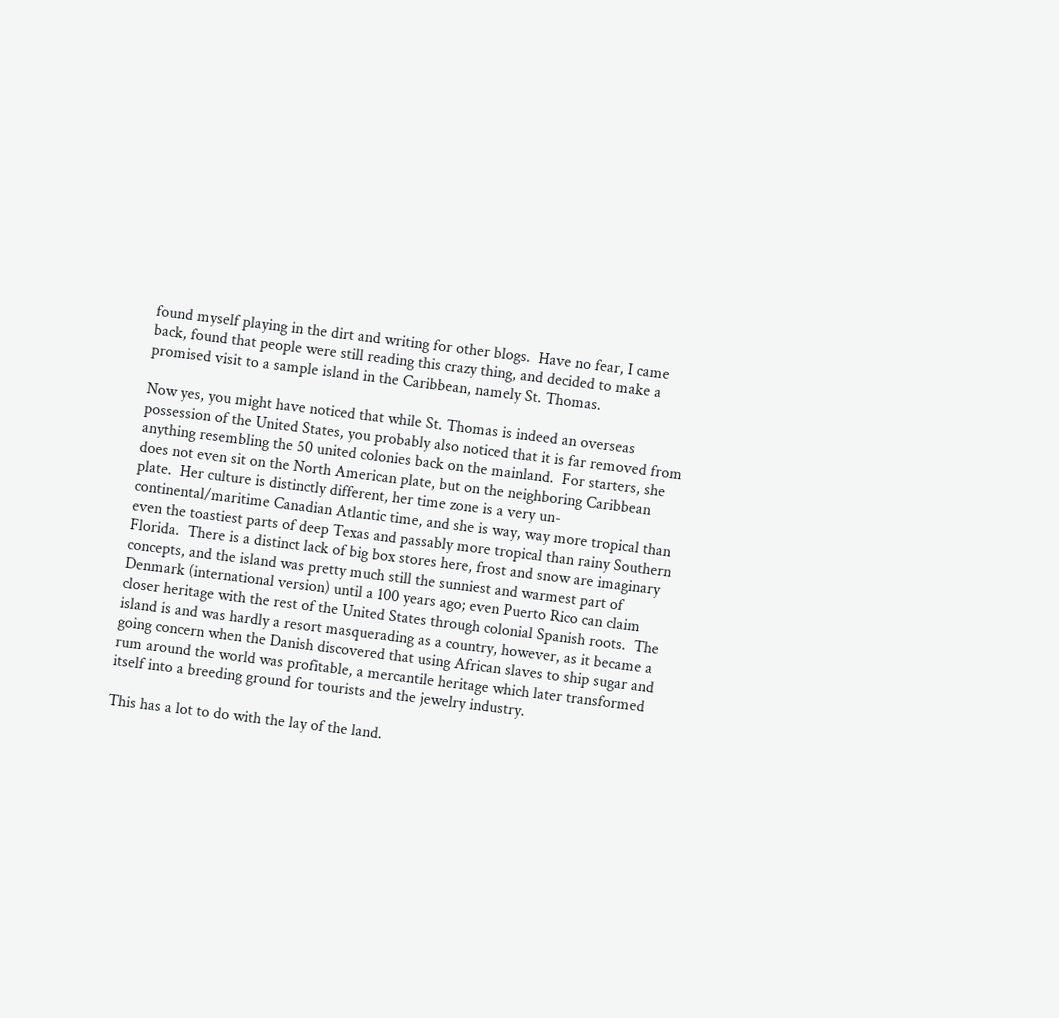found myself playing in the dirt and writing for other blogs.  Have no fear, I came back, found that people were still reading this crazy thing, and decided to make a promised visit to a sample island in the Caribbean, namely St. Thomas.

Now yes, you might have noticed that while St. Thomas is indeed an overseas possession of the United States, you probably also noticed that it is far removed from anything resembling the 50 united colonies back on the mainland.  For starters, she does not even sit on the North American plate, but on the neighboring Caribbean plate.  Her culture is distinctly different, her time zone is a very un-continental/maritime Canadian Atlantic time, and she is way, way more tropical than even the toastiest parts of deep Texas and passably more tropical than rainy Southern Florida.  There is a distinct lack of big box stores here, frost and snow are imaginary concepts, and the island was pretty much still the sunniest and warmest part of Denmark (international version) until a 100 years ago; even Puerto Rico can claim closer heritage with the rest of the United States through colonial Spanish roots.  The island is and was hardly a resort masquerading as a country, however, as it became a going concern when the Danish discovered that using African slaves to ship sugar and rum around the world was profitable, a mercantile heritage which later transformed itself into a breeding ground for tourists and the jewelry industry.

This has a lot to do with the lay of the land.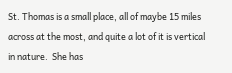St. Thomas is a small place, all of maybe 15 miles across at the most, and quite a lot of it is vertical in nature.  She has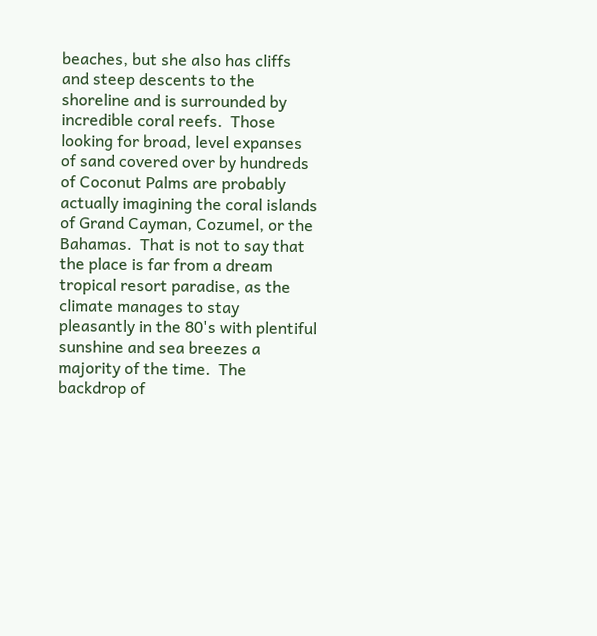beaches, but she also has cliffs and steep descents to the shoreline and is surrounded by incredible coral reefs.  Those looking for broad, level expanses of sand covered over by hundreds of Coconut Palms are probably actually imagining the coral islands of Grand Cayman, Cozumel, or the Bahamas.  That is not to say that the place is far from a dream tropical resort paradise, as the climate manages to stay pleasantly in the 80's with plentiful sunshine and sea breezes a majority of the time.  The backdrop of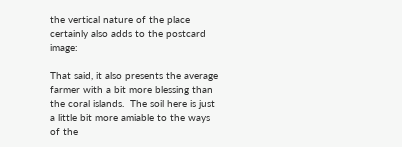the vertical nature of the place certainly also adds to the postcard image:

That said, it also presents the average farmer with a bit more blessing than the coral islands.  The soil here is just a little bit more amiable to the ways of the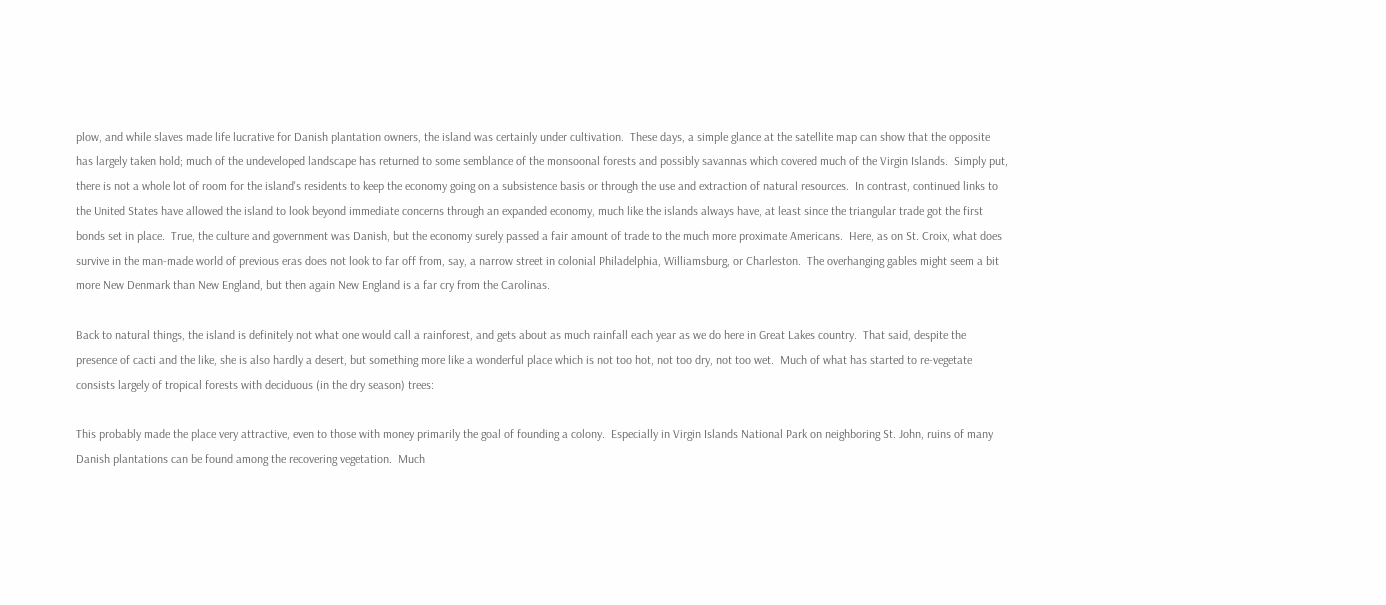plow, and while slaves made life lucrative for Danish plantation owners, the island was certainly under cultivation.  These days, a simple glance at the satellite map can show that the opposite has largely taken hold; much of the undeveloped landscape has returned to some semblance of the monsoonal forests and possibly savannas which covered much of the Virgin Islands.  Simply put, there is not a whole lot of room for the island's residents to keep the economy going on a subsistence basis or through the use and extraction of natural resources.  In contrast, continued links to the United States have allowed the island to look beyond immediate concerns through an expanded economy, much like the islands always have, at least since the triangular trade got the first bonds set in place.  True, the culture and government was Danish, but the economy surely passed a fair amount of trade to the much more proximate Americans.  Here, as on St. Croix, what does survive in the man-made world of previous eras does not look to far off from, say, a narrow street in colonial Philadelphia, Williamsburg, or Charleston.  The overhanging gables might seem a bit more New Denmark than New England, but then again New England is a far cry from the Carolinas.

Back to natural things, the island is definitely not what one would call a rainforest, and gets about as much rainfall each year as we do here in Great Lakes country.  That said, despite the presence of cacti and the like, she is also hardly a desert, but something more like a wonderful place which is not too hot, not too dry, not too wet.  Much of what has started to re-vegetate consists largely of tropical forests with deciduous (in the dry season) trees:

This probably made the place very attractive, even to those with money primarily the goal of founding a colony.  Especially in Virgin Islands National Park on neighboring St. John, ruins of many Danish plantations can be found among the recovering vegetation.  Much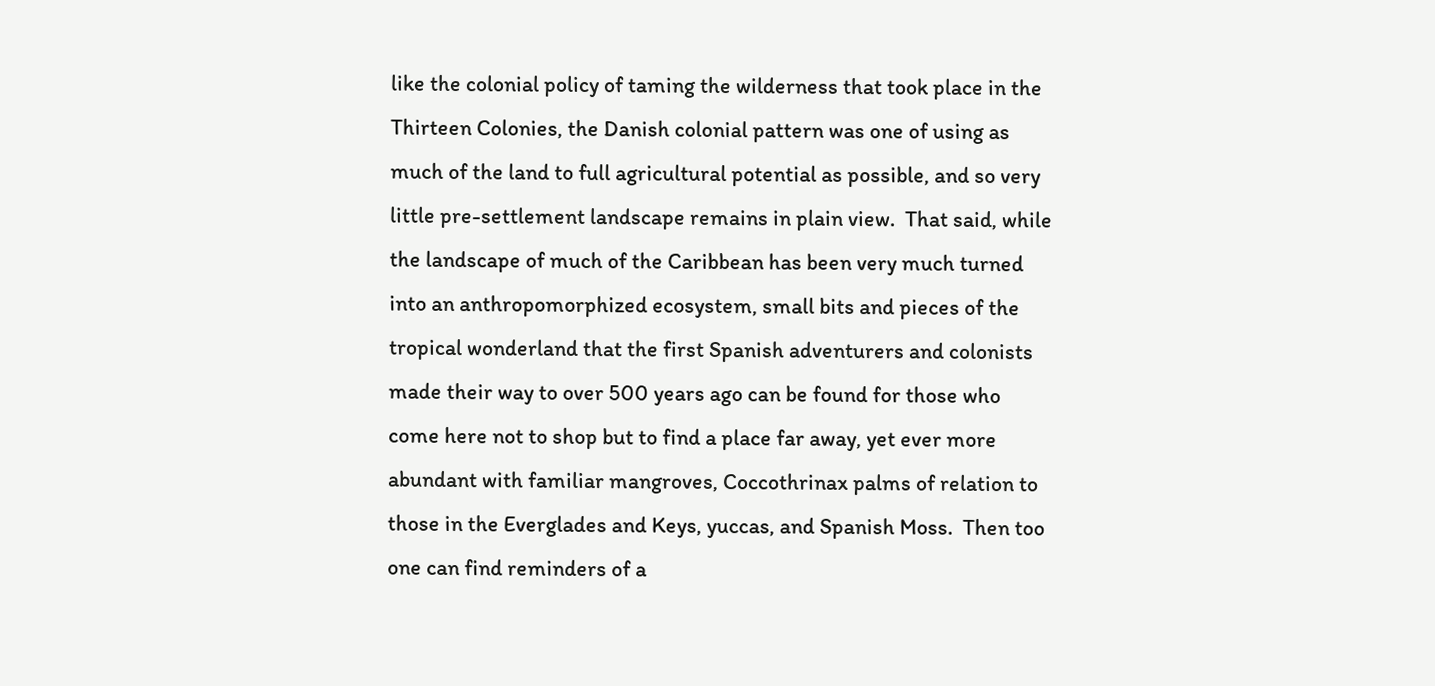like the colonial policy of taming the wilderness that took place in the Thirteen Colonies, the Danish colonial pattern was one of using as much of the land to full agricultural potential as possible, and so very little pre-settlement landscape remains in plain view.  That said, while the landscape of much of the Caribbean has been very much turned into an anthropomorphized ecosystem, small bits and pieces of the tropical wonderland that the first Spanish adventurers and colonists made their way to over 500 years ago can be found for those who come here not to shop but to find a place far away, yet ever more abundant with familiar mangroves, Coccothrinax palms of relation to those in the Everglades and Keys, yuccas, and Spanish Moss.  Then too one can find reminders of a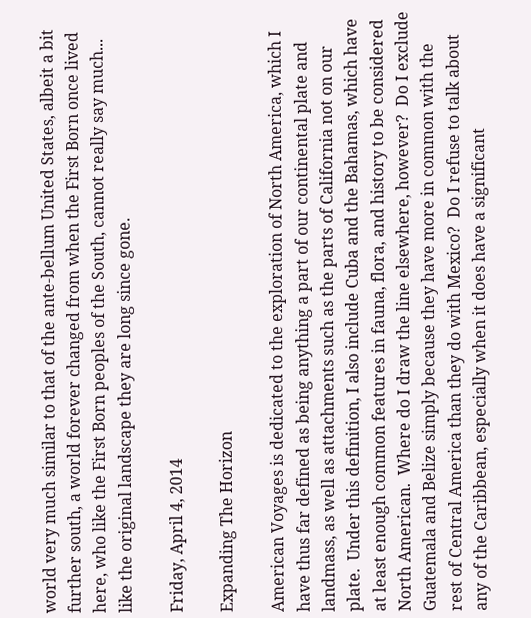world very much similar to that of the ante-bellum United States, albeit a bit further south, a world forever changed from when the First Born once lived here, who like the First Born peoples of the South, cannot really say much... like the original landscape they are long since gone.

Friday, April 4, 2014

Expanding The Horizon

American Voyages is dedicated to the exploration of North America, which I have thus far defined as being anything a part of our continental plate and landmass, as well as attachments such as the parts of California not on our plate.  Under this definition, I also include Cuba and the Bahamas, which have at least enough common features in fauna, flora, and history to be considered North American.  Where do I draw the line elsewhere, however?  Do I exclude Guatemala and Belize simply because they have more in common with the rest of Central America than they do with Mexico?  Do I refuse to talk about any of the Caribbean, especially when it does have a significant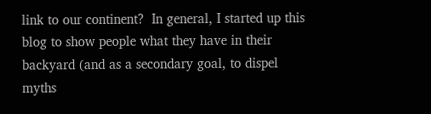link to our continent?  In general, I started up this blog to show people what they have in their backyard (and as a secondary goal, to dispel myths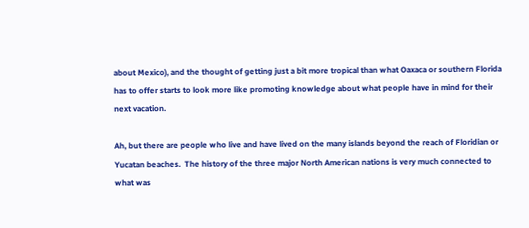about Mexico), and the thought of getting just a bit more tropical than what Oaxaca or southern Florida has to offer starts to look more like promoting knowledge about what people have in mind for their next vacation.

Ah, but there are people who live and have lived on the many islands beyond the reach of Floridian or Yucatan beaches.  The history of the three major North American nations is very much connected to what was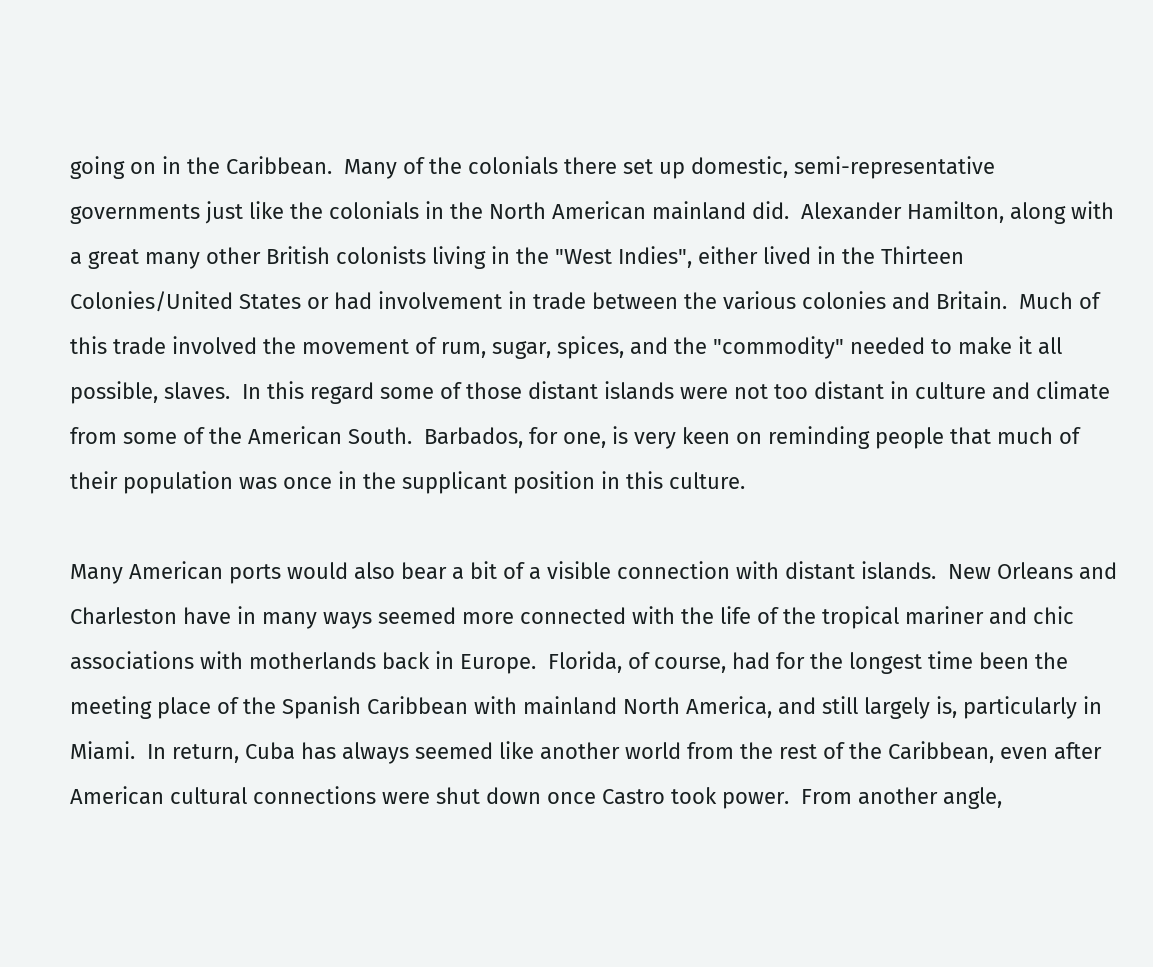going on in the Caribbean.  Many of the colonials there set up domestic, semi-representative governments just like the colonials in the North American mainland did.  Alexander Hamilton, along with a great many other British colonists living in the "West Indies", either lived in the Thirteen Colonies/United States or had involvement in trade between the various colonies and Britain.  Much of this trade involved the movement of rum, sugar, spices, and the "commodity" needed to make it all possible, slaves.  In this regard some of those distant islands were not too distant in culture and climate from some of the American South.  Barbados, for one, is very keen on reminding people that much of their population was once in the supplicant position in this culture.

Many American ports would also bear a bit of a visible connection with distant islands.  New Orleans and Charleston have in many ways seemed more connected with the life of the tropical mariner and chic associations with motherlands back in Europe.  Florida, of course, had for the longest time been the meeting place of the Spanish Caribbean with mainland North America, and still largely is, particularly in Miami.  In return, Cuba has always seemed like another world from the rest of the Caribbean, even after American cultural connections were shut down once Castro took power.  From another angle,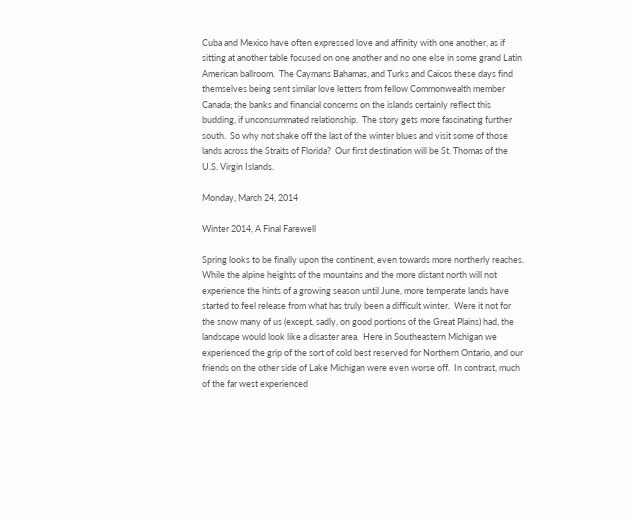Cuba and Mexico have often expressed love and affinity with one another, as if sitting at another table focused on one another and no one else in some grand Latin American ballroom.  The Caymans Bahamas, and Turks and Caicos these days find themselves being sent similar love letters from fellow Commonwealth member Canada; the banks and financial concerns on the islands certainly reflect this budding, if unconsummated relationship.  The story gets more fascinating further south.  So why not shake off the last of the winter blues and visit some of those lands across the Straits of Florida?  Our first destination will be St. Thomas of the U.S. Virgin Islands.

Monday, March 24, 2014

Winter 2014, A Final Farewell

Spring looks to be finally upon the continent, even towards more northerly reaches.  While the alpine heights of the mountains and the more distant north will not experience the hints of a growing season until June, more temperate lands have started to feel release from what has truly been a difficult winter.  Were it not for the snow many of us (except, sadly, on good portions of the Great Plains) had, the landscape would look like a disaster area.  Here in Southeastern Michigan we experienced the grip of the sort of cold best reserved for Northern Ontario, and our friends on the other side of Lake Michigan were even worse off.  In contrast, much of the far west experienced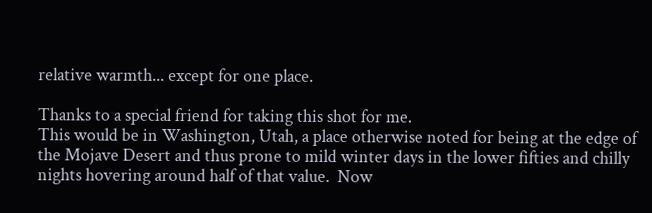relative warmth... except for one place.

Thanks to a special friend for taking this shot for me.
This would be in Washington, Utah, a place otherwise noted for being at the edge of the Mojave Desert and thus prone to mild winter days in the lower fifties and chilly nights hovering around half of that value.  Now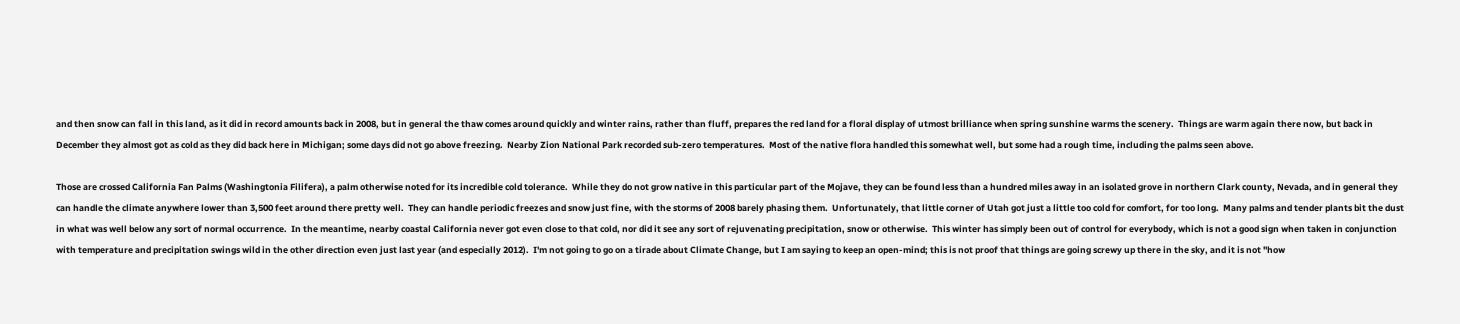and then snow can fall in this land, as it did in record amounts back in 2008, but in general the thaw comes around quickly and winter rains, rather than fluff, prepares the red land for a floral display of utmost brilliance when spring sunshine warms the scenery.  Things are warm again there now, but back in December they almost got as cold as they did back here in Michigan; some days did not go above freezing.  Nearby Zion National Park recorded sub-zero temperatures.  Most of the native flora handled this somewhat well, but some had a rough time, including the palms seen above.

Those are crossed California Fan Palms (Washingtonia Filifera), a palm otherwise noted for its incredible cold tolerance.  While they do not grow native in this particular part of the Mojave, they can be found less than a hundred miles away in an isolated grove in northern Clark county, Nevada, and in general they can handle the climate anywhere lower than 3,500 feet around there pretty well.  They can handle periodic freezes and snow just fine, with the storms of 2008 barely phasing them.  Unfortunately, that little corner of Utah got just a little too cold for comfort, for too long.  Many palms and tender plants bit the dust in what was well below any sort of normal occurrence.  In the meantime, nearby coastal California never got even close to that cold, nor did it see any sort of rejuvenating precipitation, snow or otherwise.  This winter has simply been out of control for everybody, which is not a good sign when taken in conjunction with temperature and precipitation swings wild in the other direction even just last year (and especially 2012).  I'm not going to go on a tirade about Climate Change, but I am saying to keep an open-mind; this is not proof that things are going screwy up there in the sky, and it is not "how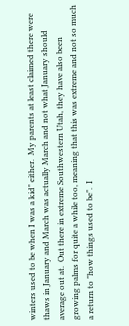winters used to be when I was a kid" either.  My parents at least claimed there were thaws in January and March was actually March and not what January should average out at.  Out there in extreme Southwestern Utah, they have also been growing palms for quite a while too, meaning that this was extreme and not so much a return to "how things used to be".  I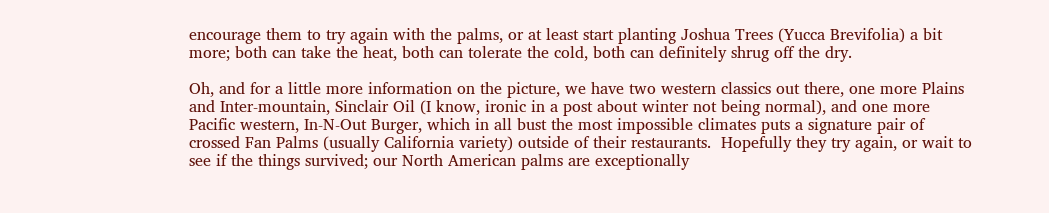encourage them to try again with the palms, or at least start planting Joshua Trees (Yucca Brevifolia) a bit more; both can take the heat, both can tolerate the cold, both can definitely shrug off the dry.

Oh, and for a little more information on the picture, we have two western classics out there, one more Plains and Inter-mountain, Sinclair Oil (I know, ironic in a post about winter not being normal), and one more Pacific western, In-N-Out Burger, which in all bust the most impossible climates puts a signature pair of crossed Fan Palms (usually California variety) outside of their restaurants.  Hopefully they try again, or wait to see if the things survived; our North American palms are exceptionally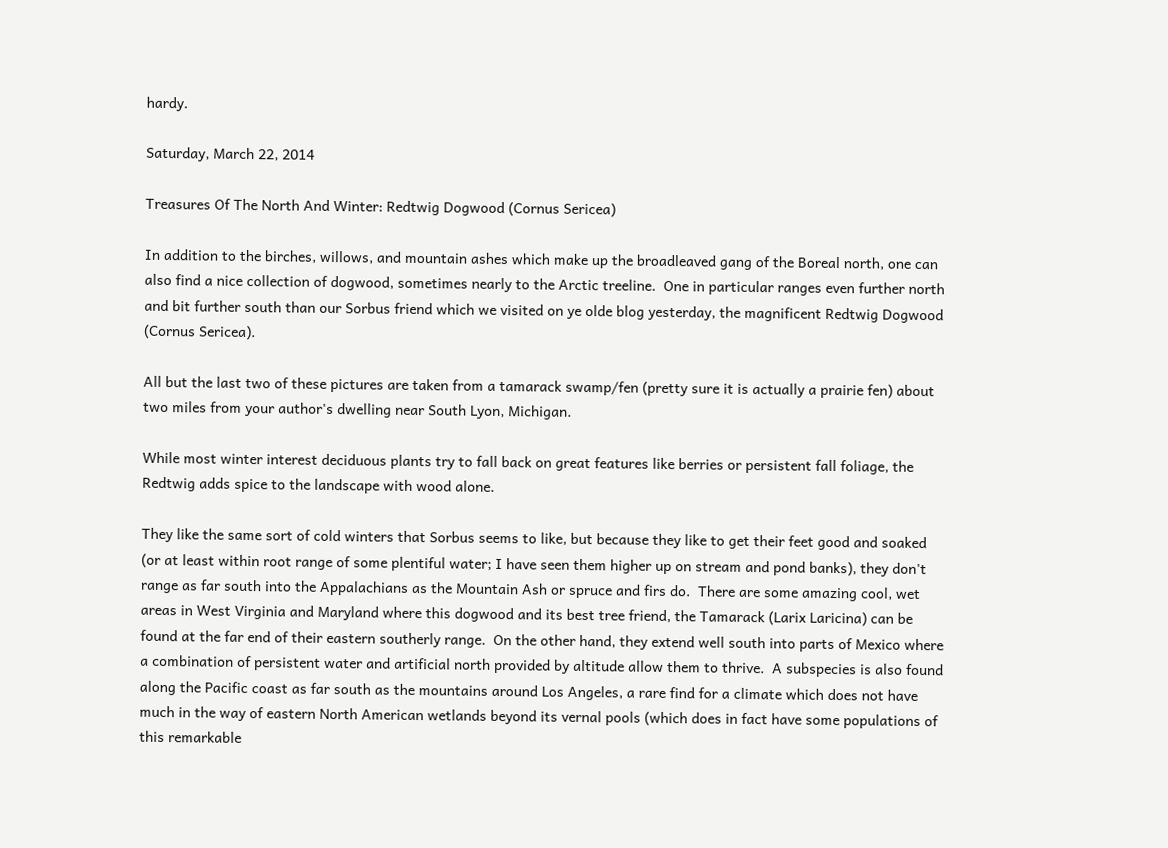hardy.

Saturday, March 22, 2014

Treasures Of The North And Winter: Redtwig Dogwood (Cornus Sericea)

In addition to the birches, willows, and mountain ashes which make up the broadleaved gang of the Boreal north, one can also find a nice collection of dogwood, sometimes nearly to the Arctic treeline.  One in particular ranges even further north and bit further south than our Sorbus friend which we visited on ye olde blog yesterday, the magnificent Redtwig Dogwood (Cornus Sericea).

All but the last two of these pictures are taken from a tamarack swamp/fen (pretty sure it is actually a prairie fen) about two miles from your author's dwelling near South Lyon, Michigan.

While most winter interest deciduous plants try to fall back on great features like berries or persistent fall foliage, the Redtwig adds spice to the landscape with wood alone.

They like the same sort of cold winters that Sorbus seems to like, but because they like to get their feet good and soaked (or at least within root range of some plentiful water; I have seen them higher up on stream and pond banks), they don't range as far south into the Appalachians as the Mountain Ash or spruce and firs do.  There are some amazing cool, wet areas in West Virginia and Maryland where this dogwood and its best tree friend, the Tamarack (Larix Laricina) can be found at the far end of their eastern southerly range.  On the other hand, they extend well south into parts of Mexico where a combination of persistent water and artificial north provided by altitude allow them to thrive.  A subspecies is also found along the Pacific coast as far south as the mountains around Los Angeles, a rare find for a climate which does not have much in the way of eastern North American wetlands beyond its vernal pools (which does in fact have some populations of this remarkable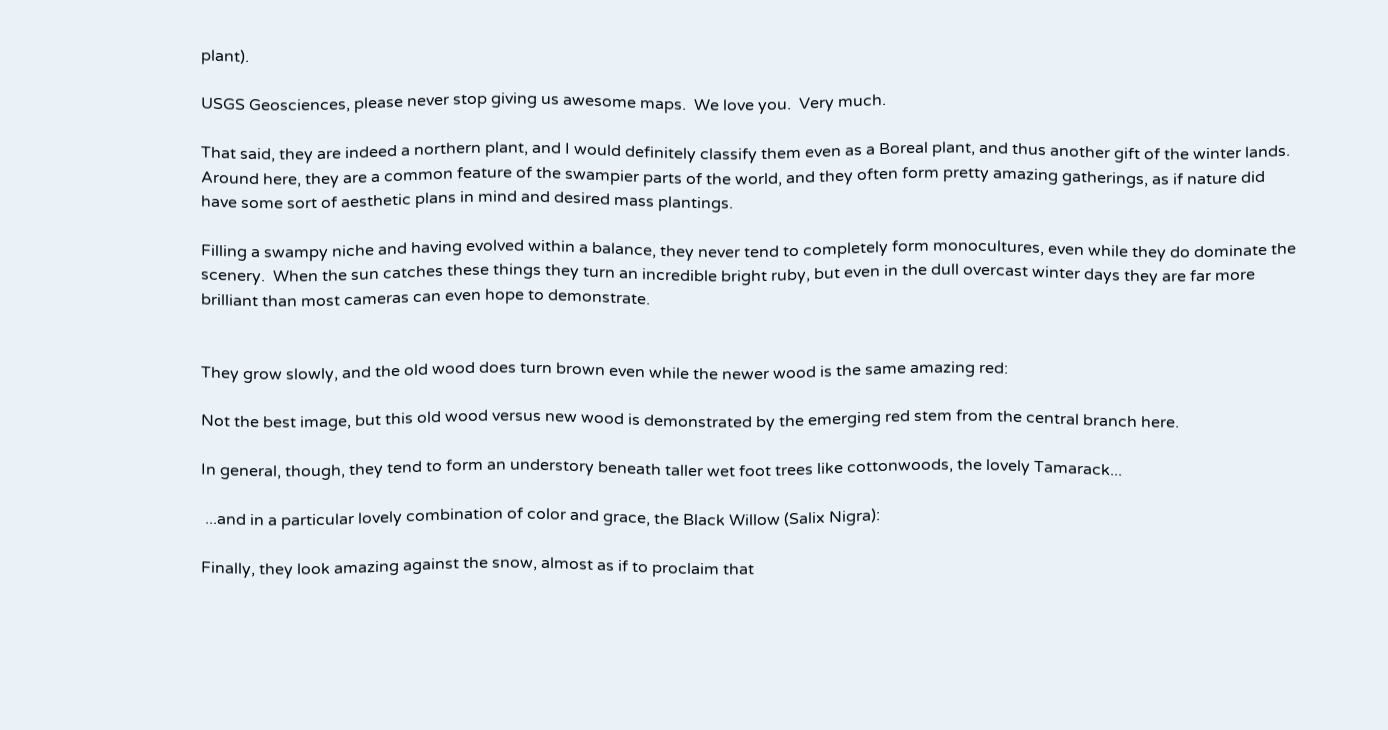plant).

USGS Geosciences, please never stop giving us awesome maps.  We love you.  Very much.

That said, they are indeed a northern plant, and I would definitely classify them even as a Boreal plant, and thus another gift of the winter lands.  Around here, they are a common feature of the swampier parts of the world, and they often form pretty amazing gatherings, as if nature did have some sort of aesthetic plans in mind and desired mass plantings.

Filling a swampy niche and having evolved within a balance, they never tend to completely form monocultures, even while they do dominate the scenery.  When the sun catches these things they turn an incredible bright ruby, but even in the dull overcast winter days they are far more brilliant than most cameras can even hope to demonstrate.


They grow slowly, and the old wood does turn brown even while the newer wood is the same amazing red:

Not the best image, but this old wood versus new wood is demonstrated by the emerging red stem from the central branch here.

In general, though, they tend to form an understory beneath taller wet foot trees like cottonwoods, the lovely Tamarack...

 ...and in a particular lovely combination of color and grace, the Black Willow (Salix Nigra):

Finally, they look amazing against the snow, almost as if to proclaim that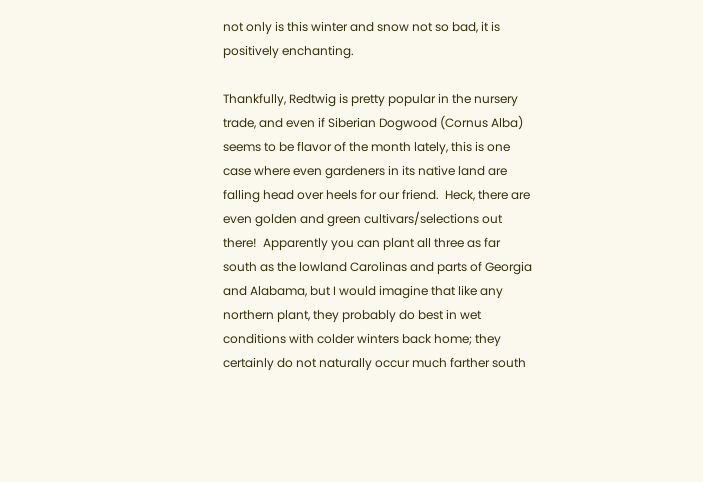not only is this winter and snow not so bad, it is positively enchanting.

Thankfully, Redtwig is pretty popular in the nursery trade, and even if Siberian Dogwood (Cornus Alba) seems to be flavor of the month lately, this is one case where even gardeners in its native land are falling head over heels for our friend.  Heck, there are even golden and green cultivars/selections out there!  Apparently you can plant all three as far south as the lowland Carolinas and parts of Georgia and Alabama, but I would imagine that like any northern plant, they probably do best in wet conditions with colder winters back home; they certainly do not naturally occur much farther south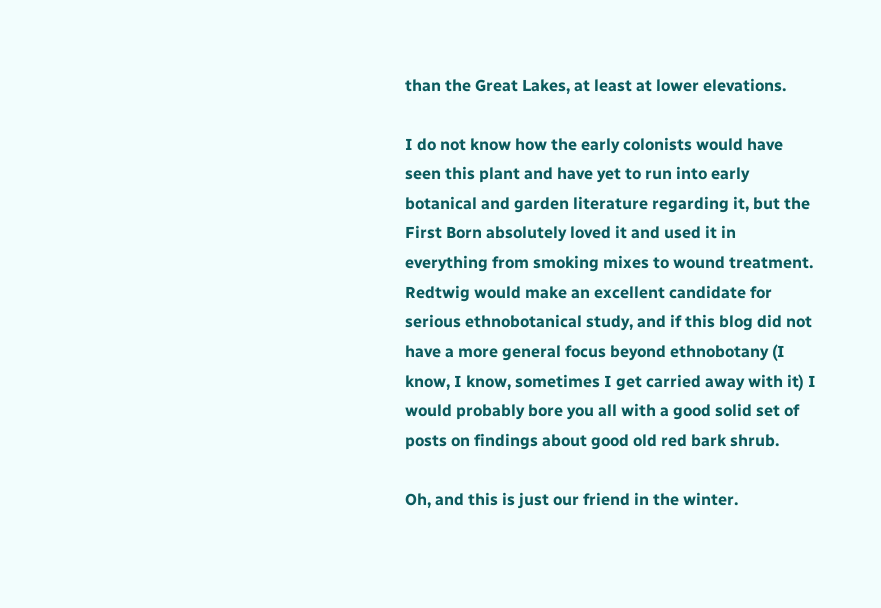than the Great Lakes, at least at lower elevations.

I do not know how the early colonists would have seen this plant and have yet to run into early botanical and garden literature regarding it, but the First Born absolutely loved it and used it in everything from smoking mixes to wound treatment.  Redtwig would make an excellent candidate for serious ethnobotanical study, and if this blog did not have a more general focus beyond ethnobotany (I know, I know, sometimes I get carried away with it) I would probably bore you all with a good solid set of posts on findings about good old red bark shrub.

Oh, and this is just our friend in the winter.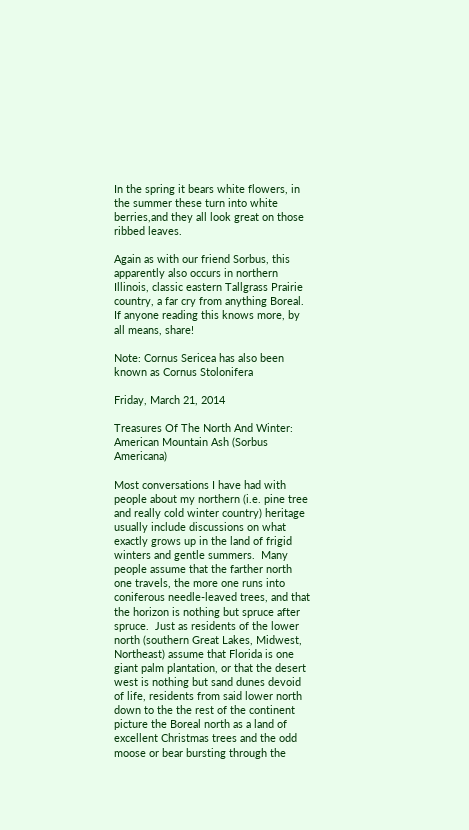In the spring it bears white flowers, in the summer these turn into white berries,and they all look great on those ribbed leaves.

Again as with our friend Sorbus, this apparently also occurs in northern Illinois, classic eastern Tallgrass Prairie country, a far cry from anything Boreal.  If anyone reading this knows more, by all means, share!

Note: Cornus Sericea has also been known as Cornus Stolonifera

Friday, March 21, 2014

Treasures Of The North And Winter: American Mountain Ash (Sorbus Americana)

Most conversations I have had with people about my northern (i.e. pine tree and really cold winter country) heritage usually include discussions on what exactly grows up in the land of frigid winters and gentle summers.  Many people assume that the farther north one travels, the more one runs into coniferous needle-leaved trees, and that the horizon is nothing but spruce after spruce.  Just as residents of the lower north (southern Great Lakes, Midwest, Northeast) assume that Florida is one giant palm plantation, or that the desert west is nothing but sand dunes devoid of life, residents from said lower north down to the the rest of the continent picture the Boreal north as a land of excellent Christmas trees and the odd moose or bear bursting through the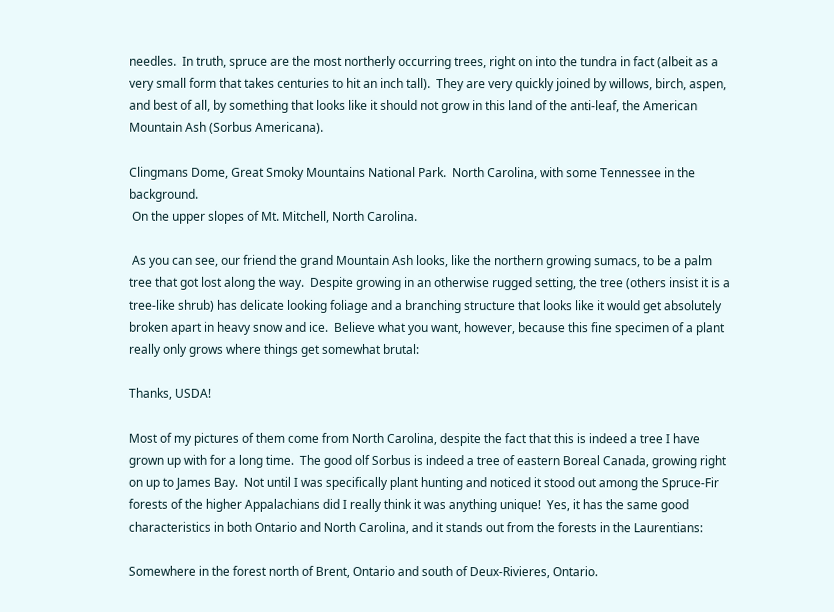needles.  In truth, spruce are the most northerly occurring trees, right on into the tundra in fact (albeit as a very small form that takes centuries to hit an inch tall).  They are very quickly joined by willows, birch, aspen, and best of all, by something that looks like it should not grow in this land of the anti-leaf, the American Mountain Ash (Sorbus Americana).

Clingmans Dome, Great Smoky Mountains National Park.  North Carolina, with some Tennessee in the background.
 On the upper slopes of Mt. Mitchell, North Carolina.

 As you can see, our friend the grand Mountain Ash looks, like the northern growing sumacs, to be a palm tree that got lost along the way.  Despite growing in an otherwise rugged setting, the tree (others insist it is a tree-like shrub) has delicate looking foliage and a branching structure that looks like it would get absolutely broken apart in heavy snow and ice.  Believe what you want, however, because this fine specimen of a plant really only grows where things get somewhat brutal:

Thanks, USDA!

Most of my pictures of them come from North Carolina, despite the fact that this is indeed a tree I have grown up with for a long time.  The good olf Sorbus is indeed a tree of eastern Boreal Canada, growing right on up to James Bay.  Not until I was specifically plant hunting and noticed it stood out among the Spruce-Fir forests of the higher Appalachians did I really think it was anything unique!  Yes, it has the same good characteristics in both Ontario and North Carolina, and it stands out from the forests in the Laurentians:

Somewhere in the forest north of Brent, Ontario and south of Deux-Rivieres, Ontario.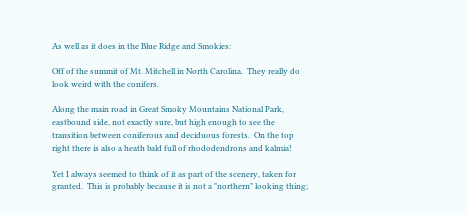As well as it does in the Blue Ridge and Smokies:

Off of the summit of Mt. Mitchell in North Carolina.  They really do look weird with the conifers.

Along the main road in Great Smoky Mountains National Park, eastbound side, not exactly sure, but high enough to see the transition between coniferous and deciduous forests.  On the top right there is also a heath bald full of rhododendrons and kalmia!

Yet I always seemed to think of it as part of the scenery, taken for granted.  This is probably because it is not a "northern" looking thing;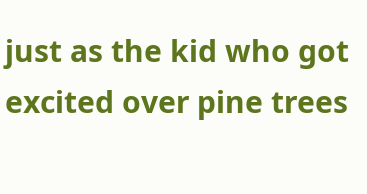just as the kid who got excited over pine trees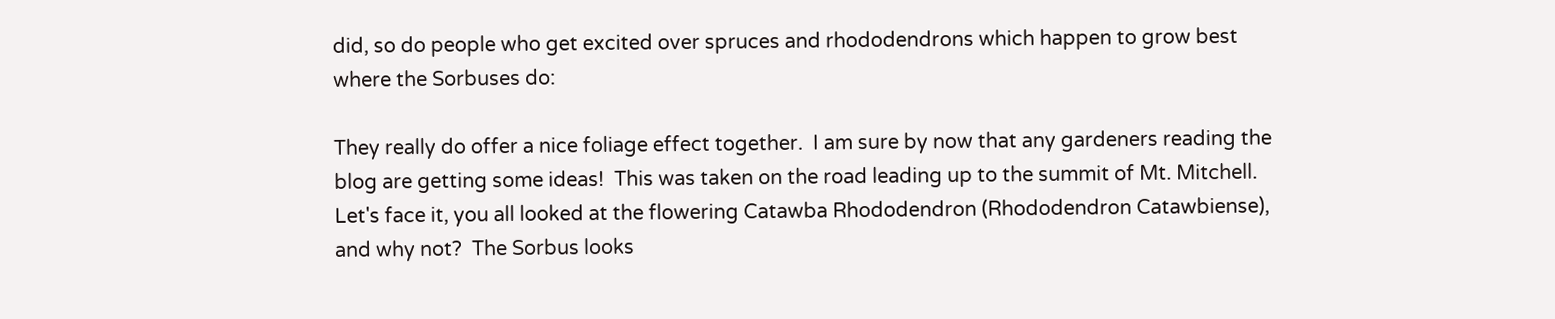did, so do people who get excited over spruces and rhododendrons which happen to grow best where the Sorbuses do:

They really do offer a nice foliage effect together.  I am sure by now that any gardeners reading the blog are getting some ideas!  This was taken on the road leading up to the summit of Mt. Mitchell.
Let's face it, you all looked at the flowering Catawba Rhododendron (Rhododendron Catawbiense), and why not?  The Sorbus looks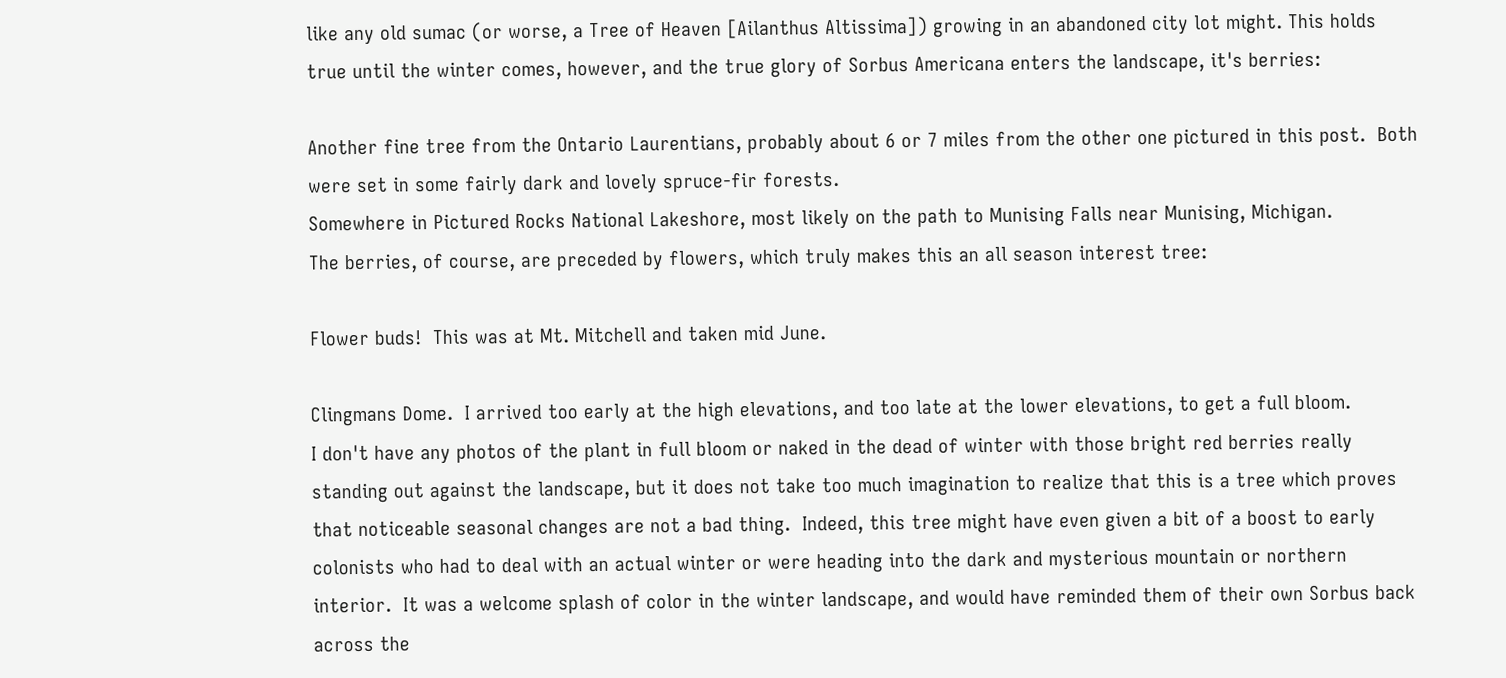like any old sumac (or worse, a Tree of Heaven [Ailanthus Altissima]) growing in an abandoned city lot might. This holds true until the winter comes, however, and the true glory of Sorbus Americana enters the landscape, it's berries:

Another fine tree from the Ontario Laurentians, probably about 6 or 7 miles from the other one pictured in this post.  Both were set in some fairly dark and lovely spruce-fir forests.
Somewhere in Pictured Rocks National Lakeshore, most likely on the path to Munising Falls near Munising, Michigan.
The berries, of course, are preceded by flowers, which truly makes this an all season interest tree:

Flower buds!  This was at Mt. Mitchell and taken mid June.

Clingmans Dome.  I arrived too early at the high elevations, and too late at the lower elevations, to get a full bloom.
I don't have any photos of the plant in full bloom or naked in the dead of winter with those bright red berries really standing out against the landscape, but it does not take too much imagination to realize that this is a tree which proves that noticeable seasonal changes are not a bad thing.  Indeed, this tree might have even given a bit of a boost to early colonists who had to deal with an actual winter or were heading into the dark and mysterious mountain or northern interior.  It was a welcome splash of color in the winter landscape, and would have reminded them of their own Sorbus back across the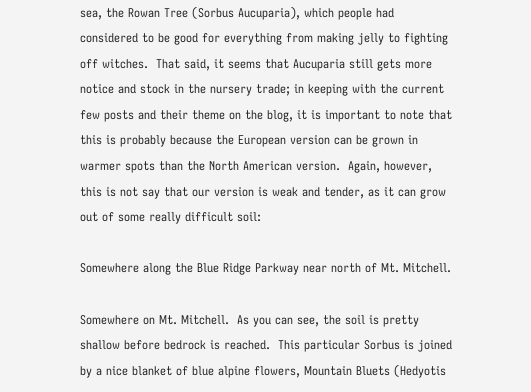sea, the Rowan Tree (Sorbus Aucuparia), which people had considered to be good for everything from making jelly to fighting off witches.  That said, it seems that Aucuparia still gets more notice and stock in the nursery trade; in keeping with the current few posts and their theme on the blog, it is important to note that this is probably because the European version can be grown in warmer spots than the North American version.  Again, however, this is not say that our version is weak and tender, as it can grow out of some really difficult soil:

Somewhere along the Blue Ridge Parkway near north of Mt. Mitchell.

Somewhere on Mt. Mitchell.  As you can see, the soil is pretty shallow before bedrock is reached.  This particular Sorbus is joined by a nice blanket of blue alpine flowers, Mountain Bluets (Hedyotis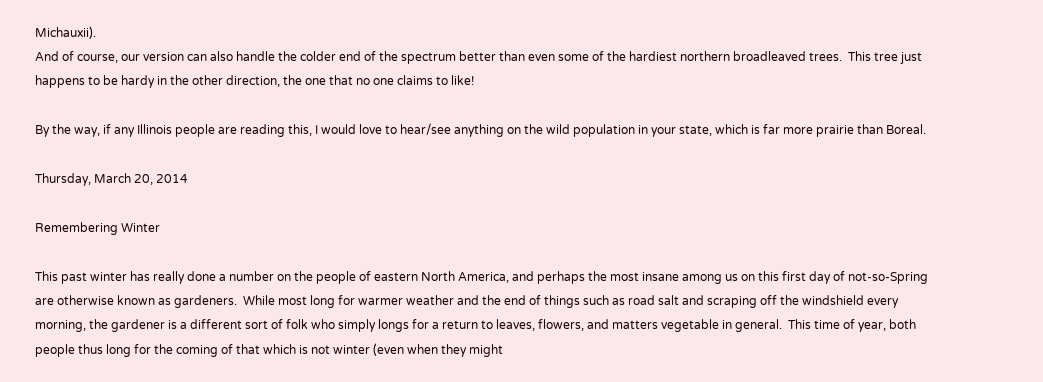Michauxii).
And of course, our version can also handle the colder end of the spectrum better than even some of the hardiest northern broadleaved trees.  This tree just happens to be hardy in the other direction, the one that no one claims to like!

By the way, if any Illinois people are reading this, I would love to hear/see anything on the wild population in your state, which is far more prairie than Boreal.

Thursday, March 20, 2014

Remembering Winter

This past winter has really done a number on the people of eastern North America, and perhaps the most insane among us on this first day of not-so-Spring are otherwise known as gardeners.  While most long for warmer weather and the end of things such as road salt and scraping off the windshield every morning, the gardener is a different sort of folk who simply longs for a return to leaves, flowers, and matters vegetable in general.  This time of year, both people thus long for the coming of that which is not winter (even when they might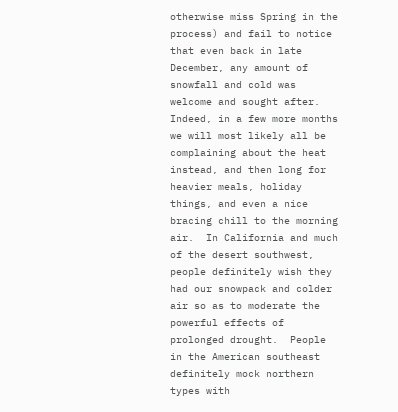otherwise miss Spring in the process) and fail to notice that even back in late December, any amount of snowfall and cold was welcome and sought after.  Indeed, in a few more months we will most likely all be complaining about the heat instead, and then long for heavier meals, holiday things, and even a nice bracing chill to the morning air.  In California and much of the desert southwest, people definitely wish they had our snowpack and colder air so as to moderate the powerful effects of prolonged drought.  People in the American southeast definitely mock northern types with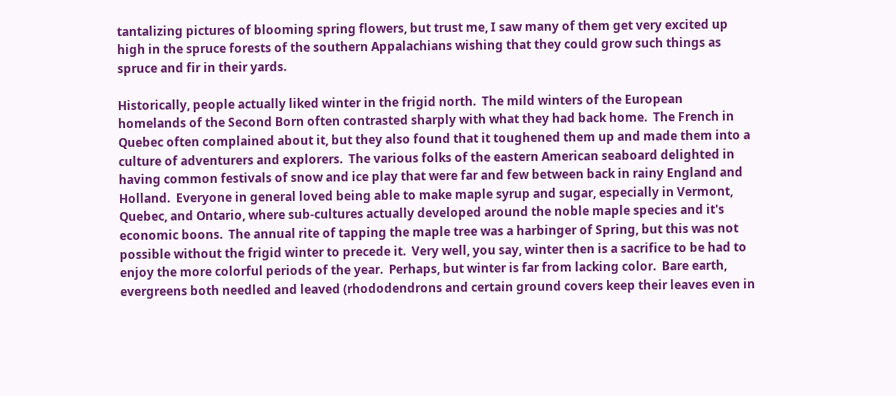tantalizing pictures of blooming spring flowers, but trust me, I saw many of them get very excited up high in the spruce forests of the southern Appalachians wishing that they could grow such things as spruce and fir in their yards.

Historically, people actually liked winter in the frigid north.  The mild winters of the European homelands of the Second Born often contrasted sharply with what they had back home.  The French in Quebec often complained about it, but they also found that it toughened them up and made them into a culture of adventurers and explorers.  The various folks of the eastern American seaboard delighted in having common festivals of snow and ice play that were far and few between back in rainy England and Holland.  Everyone in general loved being able to make maple syrup and sugar, especially in Vermont, Quebec, and Ontario, where sub-cultures actually developed around the noble maple species and it's economic boons.  The annual rite of tapping the maple tree was a harbinger of Spring, but this was not possible without the frigid winter to precede it.  Very well, you say, winter then is a sacrifice to be had to enjoy the more colorful periods of the year.  Perhaps, but winter is far from lacking color.  Bare earth, evergreens both needled and leaved (rhododendrons and certain ground covers keep their leaves even in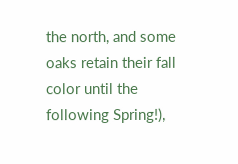the north, and some oaks retain their fall color until the following Spring!),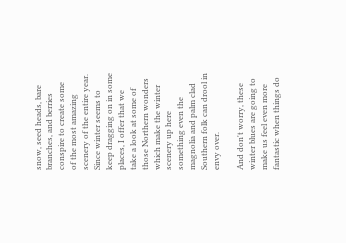snow, seed heads, bare branches, and berries conspire to create some of the most amazing scenery of the entire year.  Since winter seems to keep dragging on in some places, I offer that we take a look at some of those Northern wonders which make the winter scenery up here something even the magnolia and palm clad Southern folk can drool in envy over.

And don't worry, these winter blues are going to make us feel even more fantastic when things do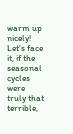warm up nicely!  Let's face it, if the seasonal cycles were truly that terrible,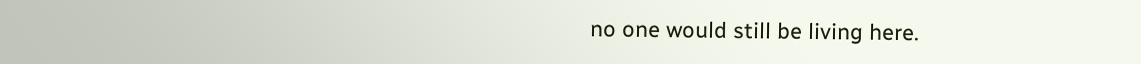no one would still be living here.